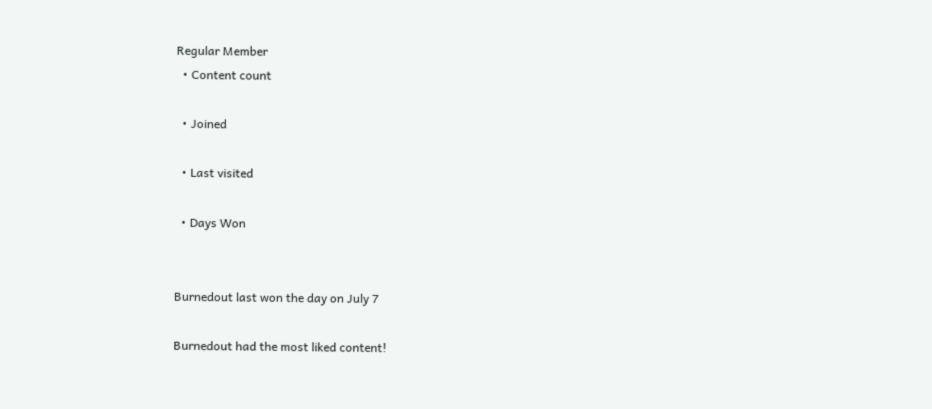Regular Member
  • Content count

  • Joined

  • Last visited

  • Days Won


Burnedout last won the day on July 7

Burnedout had the most liked content!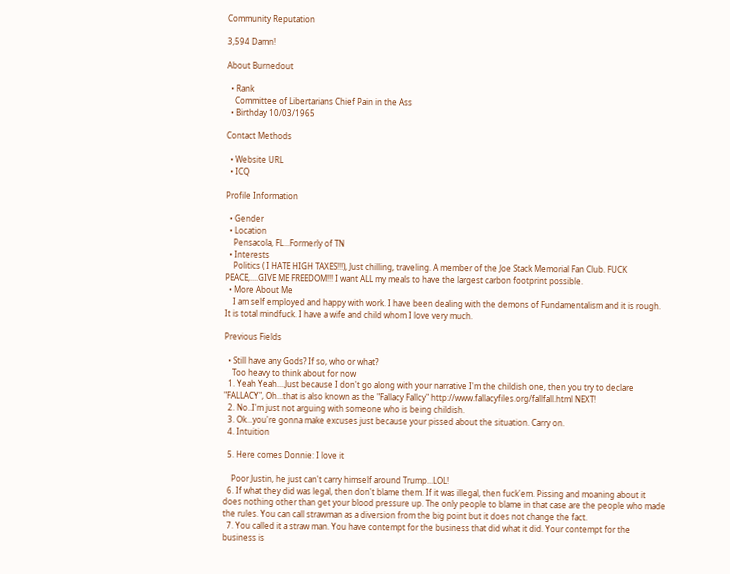Community Reputation

3,594 Damn!

About Burnedout

  • Rank
    Committee of Libertarians Chief Pain in the Ass
  • Birthday 10/03/1965

Contact Methods

  • Website URL
  • ICQ

Profile Information

  • Gender
  • Location
    Pensacola, FL...Formerly of TN
  • Interests
    Politics ( I HATE HIGH TAXES!!!), Just chilling, traveling. A member of the Joe Stack Memorial Fan Club. FUCK PEACE,....GIVE ME FREEDOM!!! I want ALL my meals to have the largest carbon footprint possible.
  • More About Me
    I am self employed and happy with work. I have been dealing with the demons of Fundamentalism and it is rough. It is total mindfuck. I have a wife and child whom I love very much.

Previous Fields

  • Still have any Gods? If so, who or what?
    Too heavy to think about for now
  1. Yeah Yeah....Just because I don't go along with your narrative I'm the childish one, then you try to declare "FALLACY", Oh...that is also known as the "Fallacy Fallcy" http://www.fallacyfiles.org/fallfall.html NEXT!
  2. No..I'm just not arguing with someone who is being childish.
  3. Ok...you're gonna make excuses just because your pissed about the situation. Carry on.
  4. Intuition

  5. Here comes Donnie: I love it

    Poor Justin, he just can't carry himself around Trump...LOL!
  6. If what they did was legal, then don't blame them. If it was illegal, then fuck'em. Pissing and moaning about it does nothing other than get your blood pressure up. The only people to blame in that case are the people who made the rules. You can call strawman as a diversion from the big point but it does not change the fact.
  7. You called it a straw man. You have contempt for the business that did what it did. Your contempt for the business is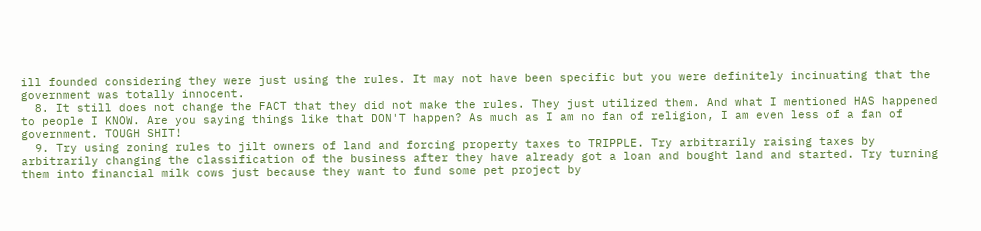ill founded considering they were just using the rules. It may not have been specific but you were definitely incinuating that the government was totally innocent.
  8. It still does not change the FACT that they did not make the rules. They just utilized them. And what I mentioned HAS happened to people I KNOW. Are you saying things like that DON'T happen? As much as I am no fan of religion, I am even less of a fan of government. TOUGH SHIT!
  9. Try using zoning rules to jilt owners of land and forcing property taxes to TRIPPLE. Try arbitrarily raising taxes by arbitrarily changing the classification of the business after they have already got a loan and bought land and started. Try turning them into financial milk cows just because they want to fund some pet project by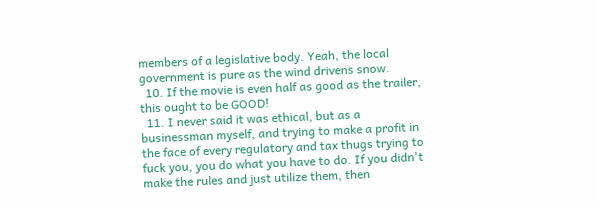members of a legislative body. Yeah, the local government is pure as the wind drivens snow.
  10. If the movie is even half as good as the trailer, this ought to be GOOD!
  11. I never said it was ethical, but as a businessman myself, and trying to make a profit in the face of every regulatory and tax thugs trying to fuck you, you do what you have to do. If you didn't make the rules and just utilize them, then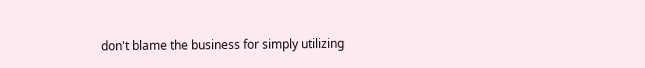don't blame the business for simply utilizing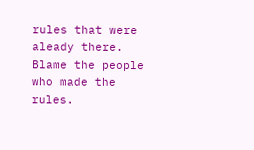rules that were aleady there. Blame the people who made the rules.